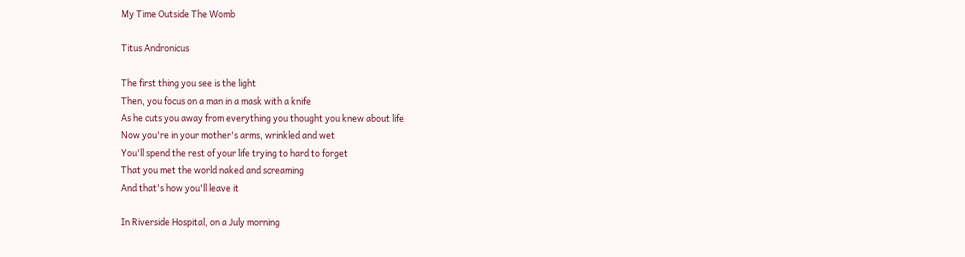My Time Outside The Womb

Titus Andronicus

The first thing you see is the light
Then, you focus on a man in a mask with a knife
As he cuts you away from everything you thought you knew about life
Now you're in your mother's arms, wrinkled and wet
You'll spend the rest of your life trying to hard to forget
That you met the world naked and screaming
And that's how you'll leave it

In Riverside Hospital, on a July morning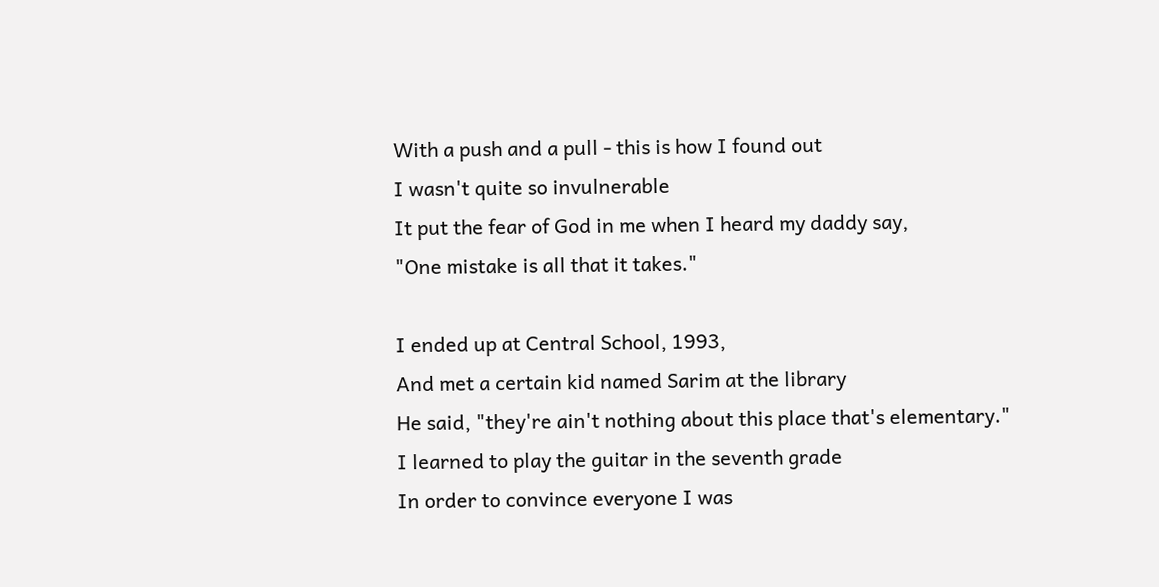With a push and a pull - this is how I found out
I wasn't quite so invulnerable
It put the fear of God in me when I heard my daddy say,
"One mistake is all that it takes."

I ended up at Central School, 1993,
And met a certain kid named Sarim at the library
He said, "they're ain't nothing about this place that's elementary."
I learned to play the guitar in the seventh grade
In order to convince everyone I was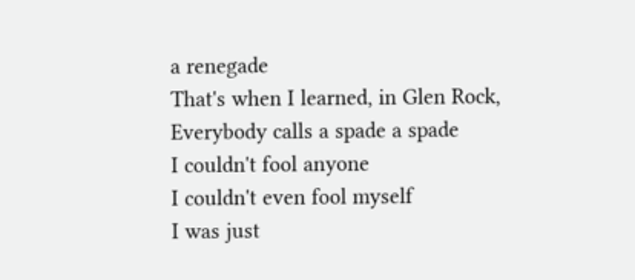a renegade
That's when I learned, in Glen Rock,
Everybody calls a spade a spade
I couldn't fool anyone
I couldn't even fool myself
I was just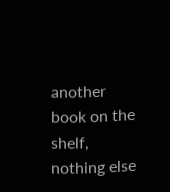another book on the shelf, nothing else